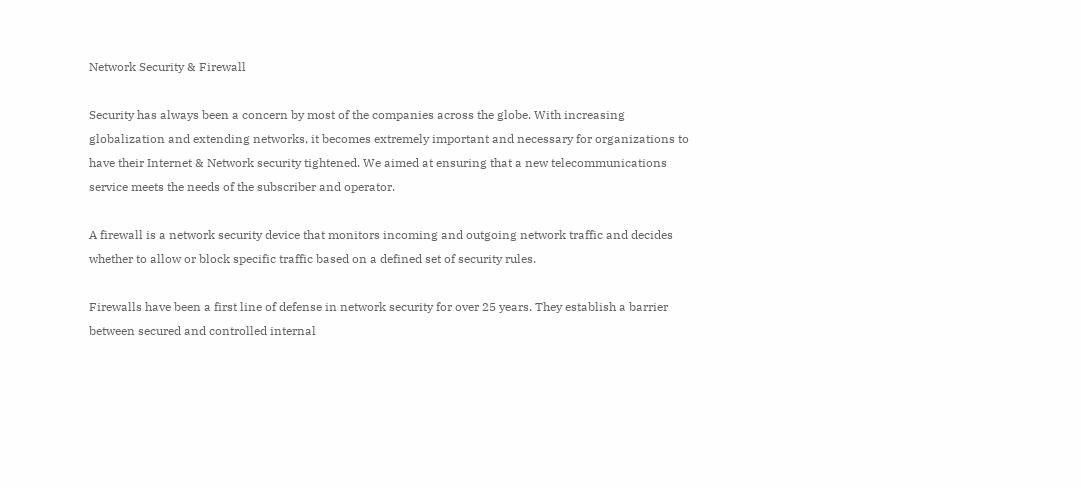Network Security & Firewall

Security has always been a concern by most of the companies across the globe. With increasing globalization and extending networks, it becomes extremely important and necessary for organizations to have their Internet & Network security tightened. We aimed at ensuring that a new telecommunications service meets the needs of the subscriber and operator.

A firewall is a network security device that monitors incoming and outgoing network traffic and decides whether to allow or block specific traffic based on a defined set of security rules.

Firewalls have been a first line of defense in network security for over 25 years. They establish a barrier between secured and controlled internal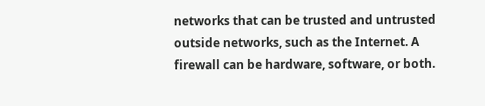networks that can be trusted and untrusted outside networks, such as the Internet. A firewall can be hardware, software, or both.